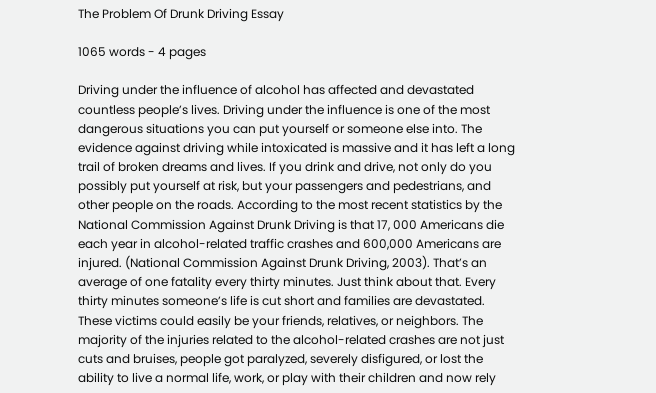The Problem Of Drunk Driving Essay

1065 words - 4 pages

Driving under the influence of alcohol has affected and devastated countless people’s lives. Driving under the influence is one of the most dangerous situations you can put yourself or someone else into. The evidence against driving while intoxicated is massive and it has left a long trail of broken dreams and lives. If you drink and drive, not only do you possibly put yourself at risk, but your passengers and pedestrians, and other people on the roads. According to the most recent statistics by the National Commission Against Drunk Driving is that 17, 000 Americans die each year in alcohol-related traffic crashes and 600,000 Americans are injured. (National Commission Against Drunk Driving, 2003). That’s an average of one fatality every thirty minutes. Just think about that. Every thirty minutes someone’s life is cut short and families are devastated. These victims could easily be your friends, relatives, or neighbors. The majority of the injuries related to the alcohol-related crashes are not just cuts and bruises, people got paralyzed, severely disfigured, or lost the ability to live a normal life, work, or play with their children and now rely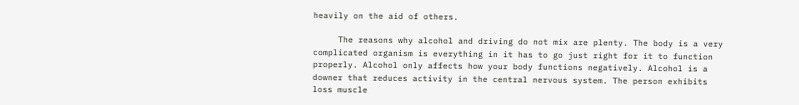heavily on the aid of others.

     The reasons why alcohol and driving do not mix are plenty. The body is a very complicated organism is everything in it has to go just right for it to function properly. Alcohol only affects how your body functions negatively. Alcohol is a downer that reduces activity in the central nervous system. The person exhibits loss muscle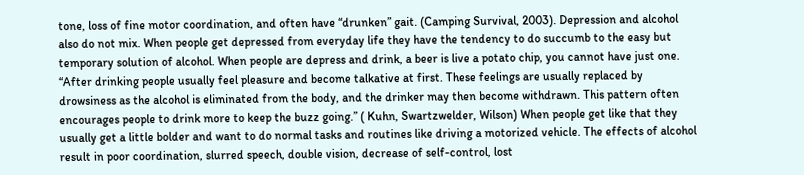tone, loss of fine motor coordination, and often have “drunken” gait. (Camping Survival, 2003). Depression and alcohol also do not mix. When people get depressed from everyday life they have the tendency to do succumb to the easy but temporary solution of alcohol. When people are depress and drink, a beer is live a potato chip, you cannot have just one. “After drinking people usually feel pleasure and become talkative at first. These feelings are usually replaced by drowsiness as the alcohol is eliminated from the body, and the drinker may then become withdrawn. This pattern often encourages people to drink more to keep the buzz going.” ( Kuhn, Swartzwelder, Wilson) When people get like that they usually get a little bolder and want to do normal tasks and routines like driving a motorized vehicle. The effects of alcohol result in poor coordination, slurred speech, double vision, decrease of self-control, lost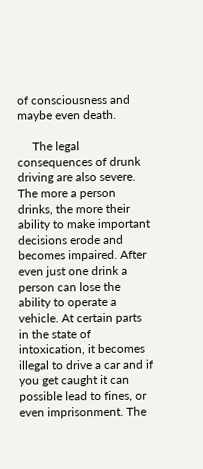of consciousness and maybe even death.

     The legal consequences of drunk driving are also severe. The more a person drinks, the more their ability to make important decisions erode and becomes impaired. After even just one drink a person can lose the ability to operate a vehicle. At certain parts in the state of intoxication, it becomes illegal to drive a car and if you get caught it can possible lead to fines, or even imprisonment. The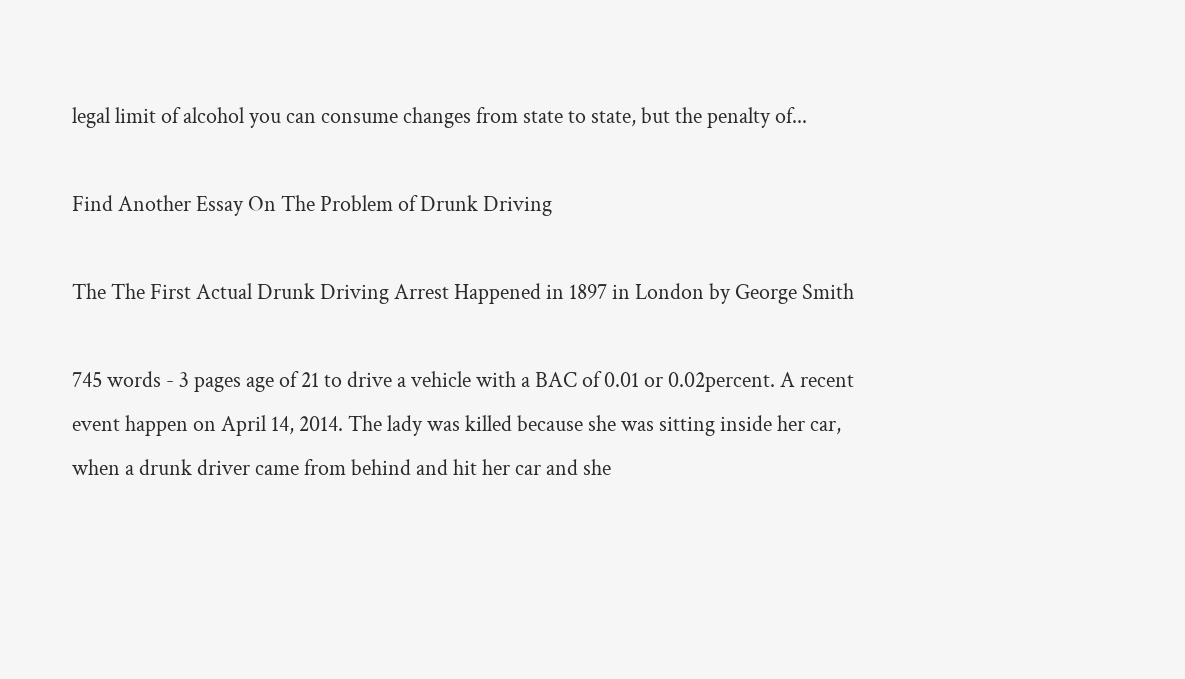legal limit of alcohol you can consume changes from state to state, but the penalty of...

Find Another Essay On The Problem of Drunk Driving

The The First Actual Drunk Driving Arrest Happened in 1897 in London by George Smith

745 words - 3 pages age of 21 to drive a vehicle with a BAC of 0.01 or 0.02percent. A recent event happen on April 14, 2014. The lady was killed because she was sitting inside her car, when a drunk driver came from behind and hit her car and she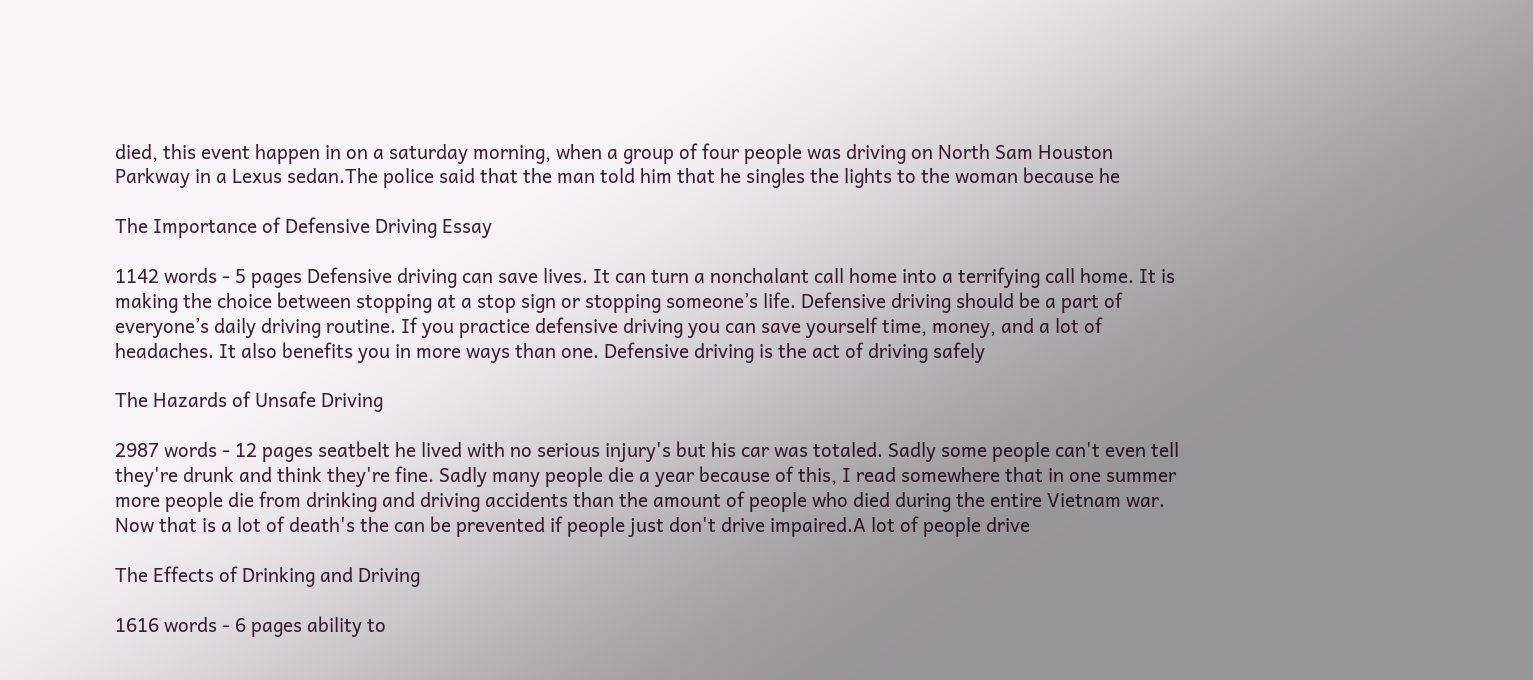died, this event happen in on a saturday morning, when a group of four people was driving on North Sam Houston Parkway in a Lexus sedan.The police said that the man told him that he singles the lights to the woman because he

The Importance of Defensive Driving Essay

1142 words - 5 pages Defensive driving can save lives. It can turn a nonchalant call home into a terrifying call home. It is making the choice between stopping at a stop sign or stopping someone’s life. Defensive driving should be a part of everyone’s daily driving routine. If you practice defensive driving you can save yourself time, money, and a lot of headaches. It also benefits you in more ways than one. Defensive driving is the act of driving safely

The Hazards of Unsafe Driving

2987 words - 12 pages seatbelt he lived with no serious injury's but his car was totaled. Sadly some people can't even tell they're drunk and think they're fine. Sadly many people die a year because of this, I read somewhere that in one summer more people die from drinking and driving accidents than the amount of people who died during the entire Vietnam war. Now that is a lot of death's the can be prevented if people just don't drive impaired.A lot of people drive

The Effects of Drinking and Driving

1616 words - 6 pages ability to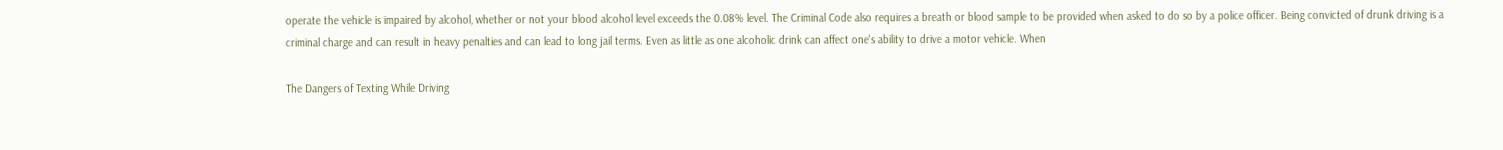operate the vehicle is impaired by alcohol, whether or not your blood alcohol level exceeds the 0.08% level. The Criminal Code also requires a breath or blood sample to be provided when asked to do so by a police officer. Being convicted of drunk driving is a criminal charge and can result in heavy penalties and can lead to long jail terms. Even as little as one alcoholic drink can affect one's ability to drive a motor vehicle. When

The Dangers of Texting While Driving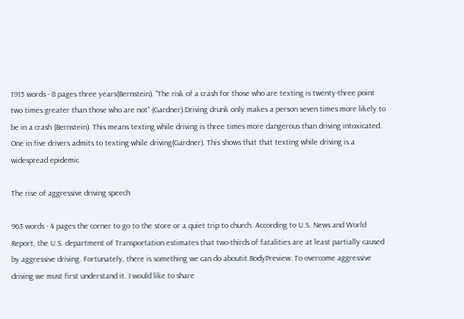1915 words - 8 pages three years(Bernstein). “The risk of a crash for those who are texting is twenty-three point two times greater than those who are not” (Gardner).Driving drunk only makes a person seven times more likely to be in a crash (Bernstein). This means texting while driving is three times more dangerous than driving intoxicated. One in five drivers admits to texting while driving(Gardner). This shows that that texting while driving is a widespread epidemic

The rise of aggressive driving speech

963 words - 4 pages the corner to go to the store or a quiet trip to church. According to U.S. News and World Report, the U.S. department of Transportation estimates that two-thirds of fatalities are at least partially caused by aggressive driving. Fortunately, there is something we can do aboutit.BodyPreview: To overcome aggressive driving we must first understand it. I would like to share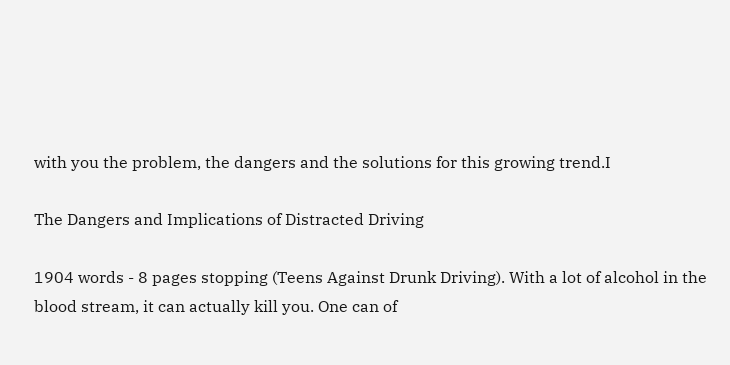with you the problem, the dangers and the solutions for this growing trend.I

The Dangers and Implications of Distracted Driving

1904 words - 8 pages stopping (Teens Against Drunk Driving). With a lot of alcohol in the blood stream, it can actually kill you. One can of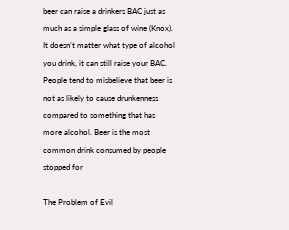beer can raise a drinkers BAC just as much as a simple glass of wine (Knox). It doesn’t matter what type of alcohol you drink, it can still raise your BAC. People tend to misbelieve that beer is not as likely to cause drunkenness compared to something that has more alcohol. Beer is the most common drink consumed by people stopped for

The Problem of Evil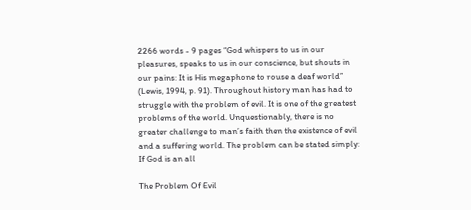2266 words - 9 pages “God whispers to us in our pleasures, speaks to us in our conscience, but shouts in our pains: It is His megaphone to rouse a deaf world” (Lewis, 1994, p. 91). Throughout history man has had to struggle with the problem of evil. It is one of the greatest problems of the world. Unquestionably, there is no greater challenge to man’s faith then the existence of evil and a suffering world. The problem can be stated simply: If God is an all

The Problem Of Evil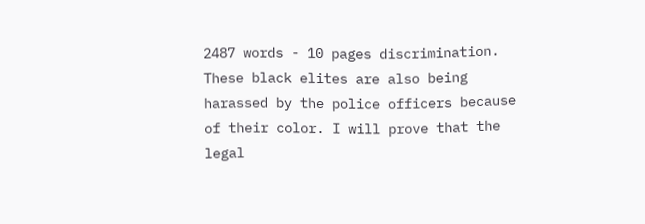2487 words - 10 pages discrimination. These black elites are also being harassed by the police officers because of their color. I will prove that the legal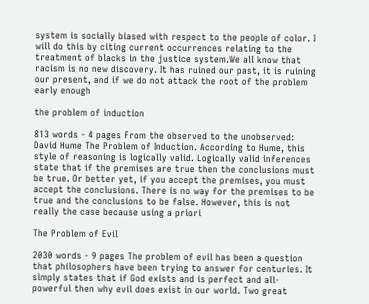system is socially biased with respect to the people of color. I will do this by citing current occurrences relating to the treatment of blacks in the justice system.We all know that racism is no new discovery. It has ruined our past, it is ruining our present, and if we do not attack the root of the problem early enough

the problem of induction

813 words - 4 pages From the observed to the unobserved: David Hume The Problem of Induction. According to Hume, this style of reasoning is logically valid. Logically valid inferences state that if the premises are true then the conclusions must be true. Or better yet, if you accept the premises, you must accept the conclusions. There is no way for the premises to be true and the conclusions to be false. However, this is not really the case because using a priori

The Problem of Evil

2030 words - 9 pages The problem of evil has been a question that philosophers have been trying to answer for centuries. It simply states that if God exists and is perfect and all-powerful then why evil does exist in our world. Two great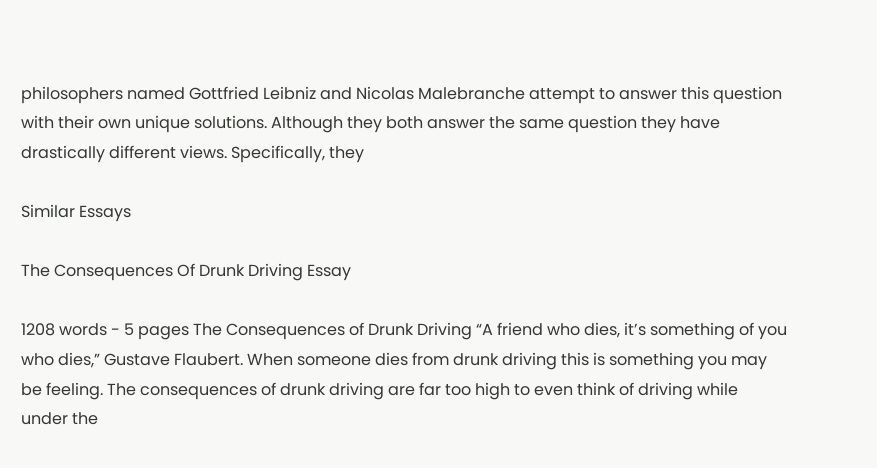philosophers named Gottfried Leibniz and Nicolas Malebranche attempt to answer this question with their own unique solutions. Although they both answer the same question they have drastically different views. Specifically, they

Similar Essays

The Consequences Of Drunk Driving Essay

1208 words - 5 pages The Consequences of Drunk Driving “A friend who dies, it’s something of you who dies,” Gustave Flaubert. When someone dies from drunk driving this is something you may be feeling. The consequences of drunk driving are far too high to even think of driving while under the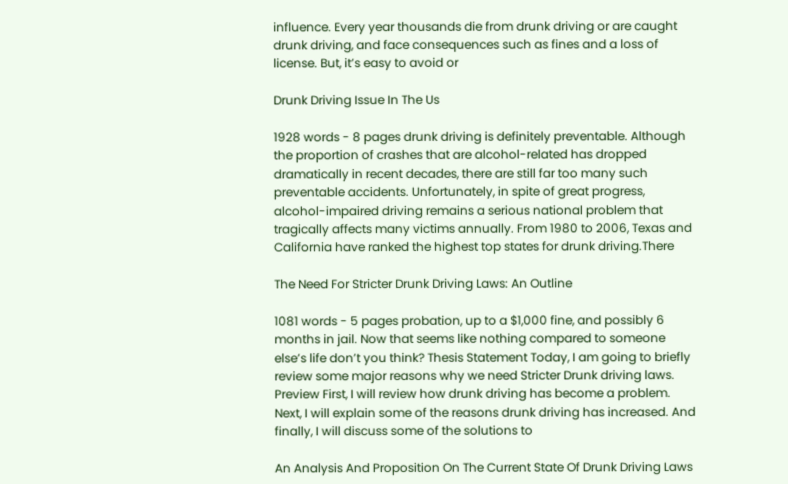influence. Every year thousands die from drunk driving or are caught drunk driving, and face consequences such as fines and a loss of license. But, it’s easy to avoid or

Drunk Driving Issue In The Us

1928 words - 8 pages drunk driving is definitely preventable. Although the proportion of crashes that are alcohol-related has dropped dramatically in recent decades, there are still far too many such preventable accidents. Unfortunately, in spite of great progress, alcohol-impaired driving remains a serious national problem that tragically affects many victims annually. From 1980 to 2006, Texas and California have ranked the highest top states for drunk driving.There

The Need For Stricter Drunk Driving Laws: An Outline

1081 words - 5 pages probation, up to a $1,000 fine, and possibly 6 months in jail. Now that seems like nothing compared to someone else’s life don’t you think? Thesis Statement Today, I am going to briefly review some major reasons why we need Stricter Drunk driving laws. Preview First, I will review how drunk driving has become a problem. Next, I will explain some of the reasons drunk driving has increased. And finally, I will discuss some of the solutions to

An Analysis And Proposition On The Current State Of Drunk Driving Laws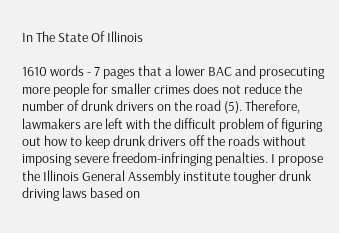In The State Of Illinois

1610 words - 7 pages that a lower BAC and prosecuting more people for smaller crimes does not reduce the number of drunk drivers on the road (5). Therefore, lawmakers are left with the difficult problem of figuring out how to keep drunk drivers off the roads without imposing severe freedom-infringing penalties. I propose the Illinois General Assembly institute tougher drunk driving laws based on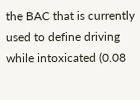the BAC that is currently used to define driving while intoxicated (0.08